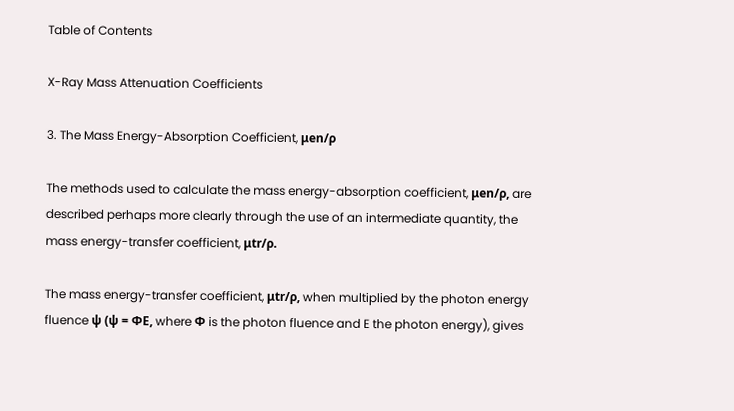Table of Contents

X-Ray Mass Attenuation Coefficients

3. The Mass Energy-Absorption Coefficient, μen/ρ

The methods used to calculate the mass energy-absorption coefficient, μen/ρ, are described perhaps more clearly through the use of an intermediate quantity, the mass energy-transfer coefficient, μtr/ρ.

The mass energy-transfer coefficient, μtr/ρ, when multiplied by the photon energy fluence ψ (ψ = ΦE, where Φ is the photon fluence and E the photon energy), gives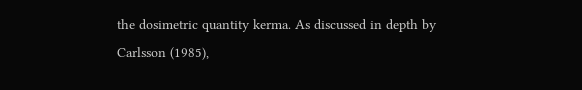the dosimetric quantity kerma. As discussed in depth by Carlsson (1985),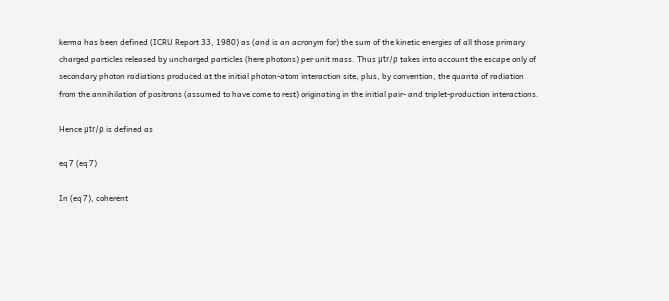kerma has been defined (ICRU Report 33, 1980) as (and is an acronym for) the sum of the kinetic energies of all those primary charged particles released by uncharged particles (here photons) per unit mass. Thus μtr/ρ takes into account the escape only of secondary photon radiations produced at the initial photon-atom interaction site, plus, by convention, the quanta of radiation from the annihilation of positrons (assumed to have come to rest) originating in the initial pair- and triplet-production interactions.

Hence μtr/ρ is defined as

eq 7 (eq 7)

In (eq 7), coherent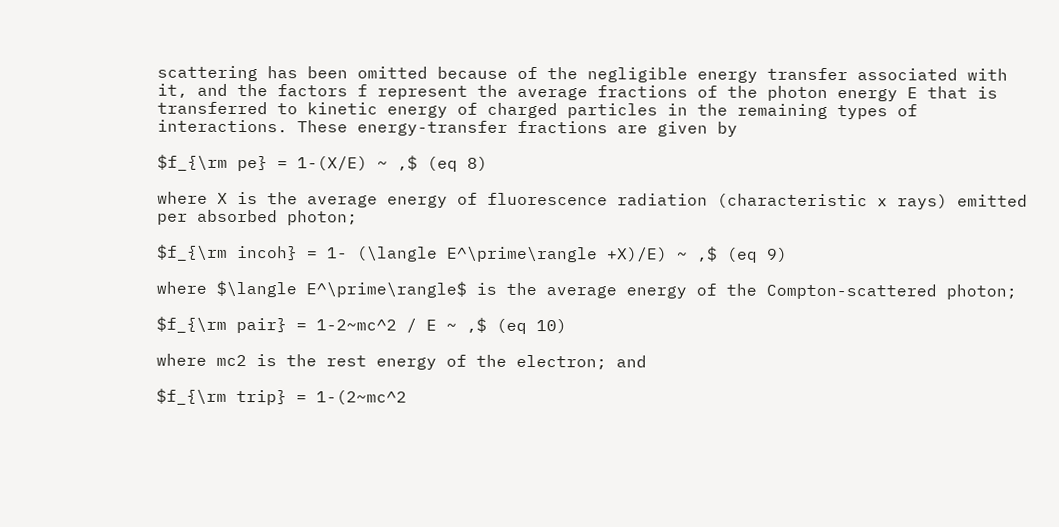scattering has been omitted because of the negligible energy transfer associated with it, and the factors f represent the average fractions of the photon energy E that is transferred to kinetic energy of charged particles in the remaining types of interactions. These energy-transfer fractions are given by

$f_{\rm pe} = 1-(X/E) ~ ,$ (eq 8)

where X is the average energy of fluorescence radiation (characteristic x rays) emitted per absorbed photon;

$f_{\rm incoh} = 1- (\langle E^\prime\rangle +X)/E) ~ ,$ (eq 9)

where $\langle E^\prime\rangle$ is the average energy of the Compton-scattered photon;

$f_{\rm pair} = 1-2~mc^2 / E ~ ,$ (eq 10)

where mc2 is the rest energy of the electron; and

$f_{\rm trip} = 1-(2~mc^2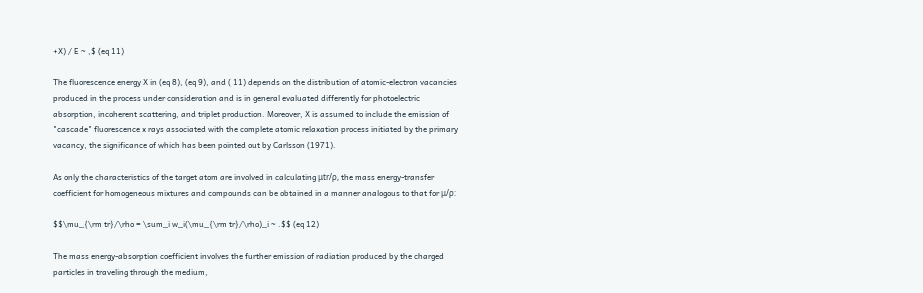+X) / E ~ ,$ (eq 11)

The fluorescence energy X in (eq 8), (eq 9), and ( 11) depends on the distribution of atomic-electron vacancies produced in the process under consideration and is in general evaluated differently for photoelectric absorption, incoherent scattering, and triplet production. Moreover, X is assumed to include the emission of "cascade" fluorescence x rays associated with the complete atomic relaxation process initiated by the primary vacancy, the significance of which has been pointed out by Carlsson (1971).

As only the characteristics of the target atom are involved in calculating μtr/ρ, the mass energy-transfer coefficient for homogeneous mixtures and compounds can be obtained in a manner analogous to that for μ/ρ:

$$\mu_{\rm tr}/\rho = \sum_i w_i(\mu_{\rm tr}/\rho)_i ~ .$$ (eq 12)

The mass energy-absorption coefficient involves the further emission of radiation produced by the charged particles in traveling through the medium,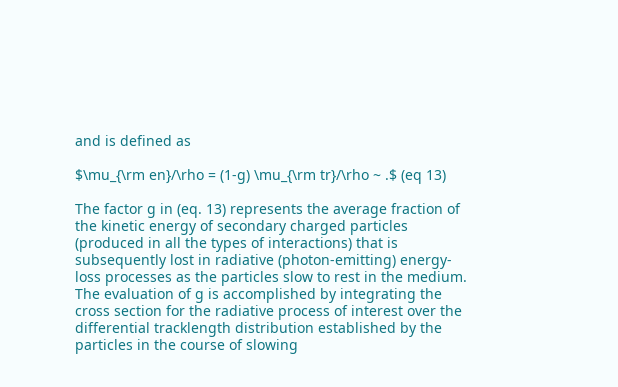and is defined as

$\mu_{\rm en}/\rho = (1-g) \mu_{\rm tr}/\rho ~ .$ (eq 13)

The factor g in (eq. 13) represents the average fraction of the kinetic energy of secondary charged particles (produced in all the types of interactions) that is subsequently lost in radiative (photon-emitting) energy-loss processes as the particles slow to rest in the medium. The evaluation of g is accomplished by integrating the cross section for the radiative process of interest over the differential tracklength distribution established by the particles in the course of slowing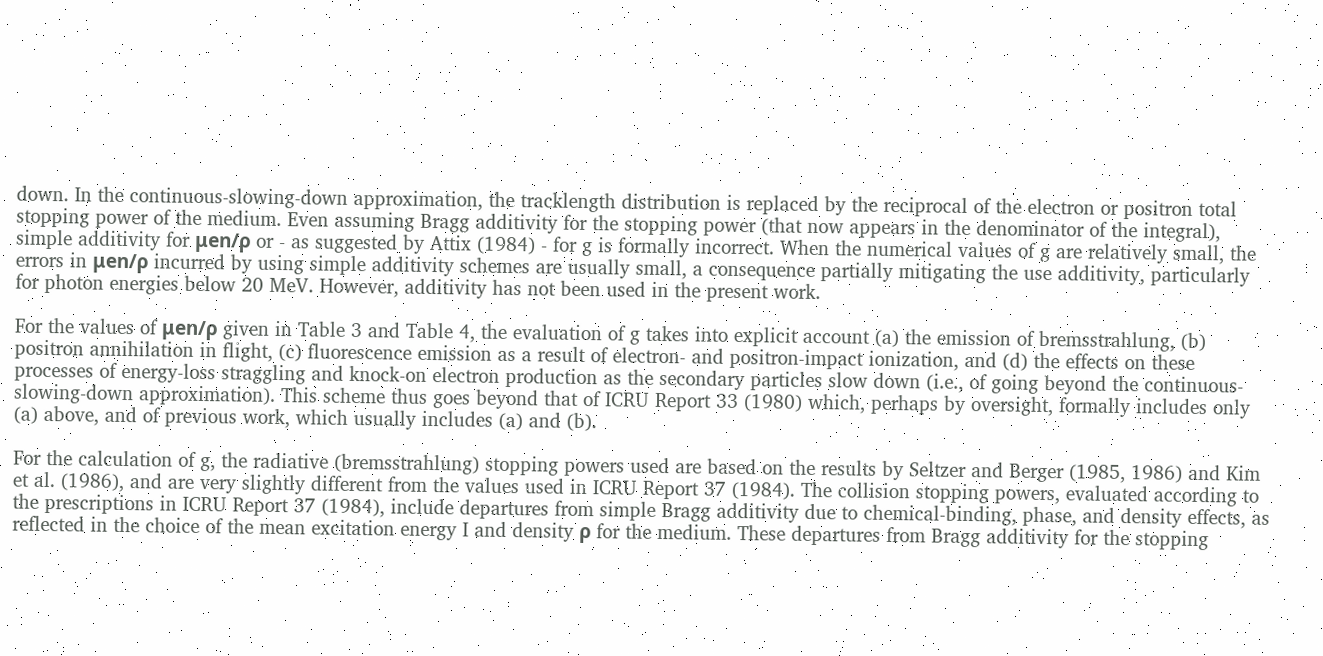down. In the continuous-slowing-down approximation, the tracklength distribution is replaced by the reciprocal of the electron or positron total stopping power of the medium. Even assuming Bragg additivity for the stopping power (that now appears in the denominator of the integral), simple additivity for μen/ρ or - as suggested by Attix (1984) - for g is formally incorrect. When the numerical values of g are relatively small, the errors in μen/ρ incurred by using simple additivity schemes are usually small, a consequence partially mitigating the use additivity, particularly for photon energies below 20 MeV. However, additivity has not been used in the present work.

For the values of μen/ρ given in Table 3 and Table 4, the evaluation of g takes into explicit account (a) the emission of bremsstrahlung, (b) positron annihilation in flight, (c) fluorescence emission as a result of electron- and positron-impact ionization, and (d) the effects on these processes of energy-loss straggling and knock-on electron production as the secondary particles slow down (i.e., of going beyond the continuous-slowing-down approximation). This scheme thus goes beyond that of ICRU Report 33 (1980) which, perhaps by oversight, formally includes only (a) above, and of previous work, which usually includes (a) and (b).

For the calculation of g, the radiative (bremsstrahlung) stopping powers used are based on the results by Seltzer and Berger (1985, 1986) and Kim et al. (1986), and are very slightly different from the values used in ICRU Report 37 (1984). The collision stopping powers, evaluated according to the prescriptions in ICRU Report 37 (1984), include departures from simple Bragg additivity due to chemical-binding, phase, and density effects, as reflected in the choice of the mean excitation energy I and density ρ for the medium. These departures from Bragg additivity for the stopping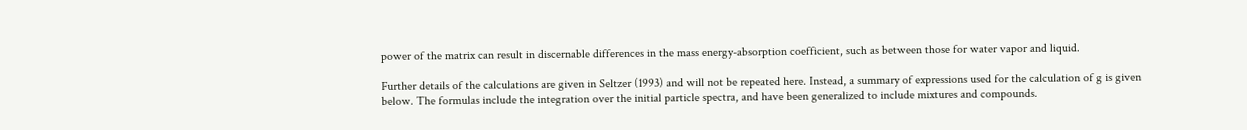power of the matrix can result in discernable differences in the mass energy-absorption coefficient, such as between those for water vapor and liquid.

Further details of the calculations are given in Seltzer (1993) and will not be repeated here. Instead, a summary of expressions used for the calculation of g is given below. The formulas include the integration over the initial particle spectra, and have been generalized to include mixtures and compounds.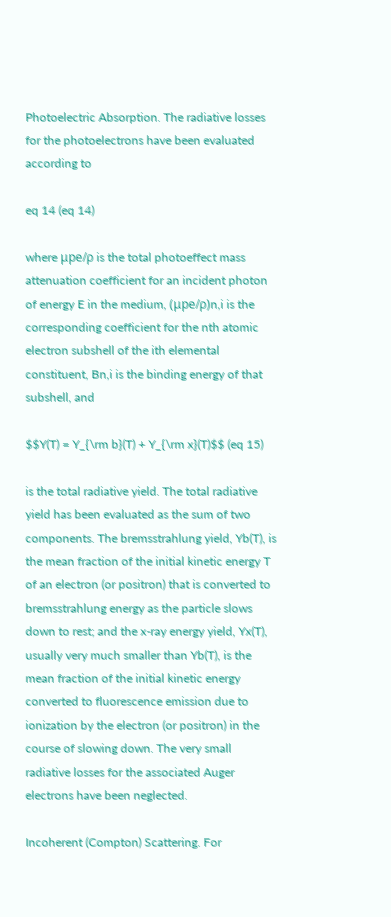Photoelectric Absorption. The radiative losses for the photoelectrons have been evaluated according to

eq 14 (eq 14)

where μpe/ρ is the total photoeffect mass attenuation coefficient for an incident photon of energy E in the medium, (μpe/ρ)n,i is the corresponding coefficient for the nth atomic electron subshell of the ith elemental constituent, Bn,i is the binding energy of that subshell, and

$$Y(T) = Y_{\rm b}(T) + Y_{\rm x}(T)$$ (eq 15)

is the total radiative yield. The total radiative yield has been evaluated as the sum of two components. The bremsstrahlung yield, Yb(T), is the mean fraction of the initial kinetic energy T of an electron (or positron) that is converted to bremsstrahlung energy as the particle slows down to rest; and the x-ray energy yield, Yx(T), usually very much smaller than Yb(T), is the mean fraction of the initial kinetic energy converted to fluorescence emission due to ionization by the electron (or positron) in the course of slowing down. The very small radiative losses for the associated Auger electrons have been neglected.

Incoherent (Compton) Scattering. For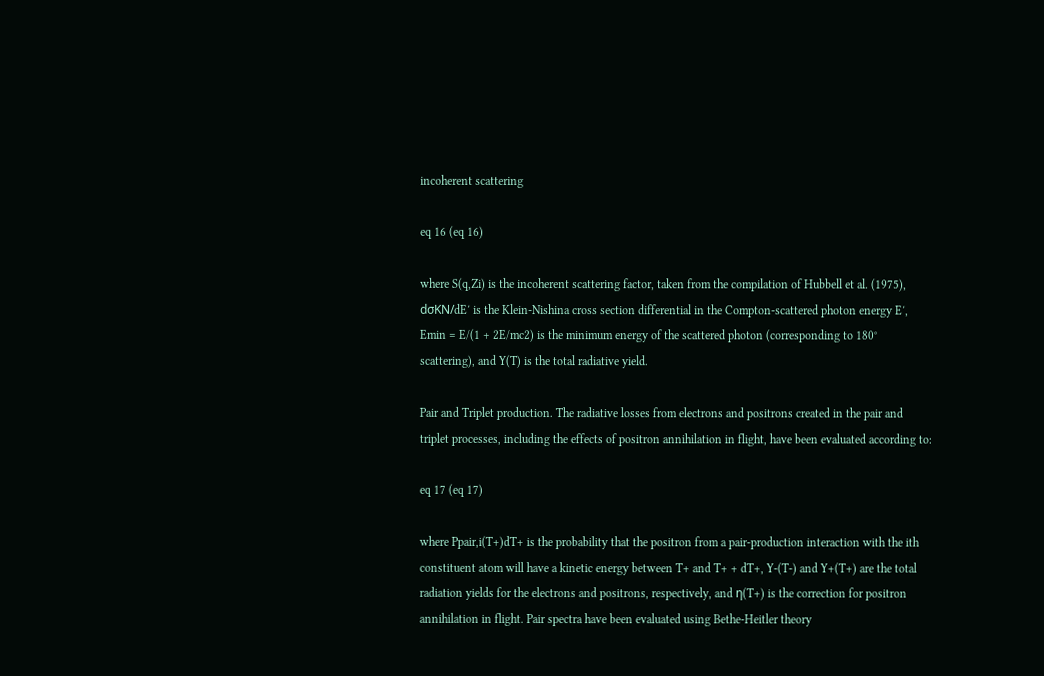incoherent scattering

eq 16 (eq 16)

where S(q,Zi) is the incoherent scattering factor, taken from the compilation of Hubbell et al. (1975), dσKN/dE′ is the Klein-Nishina cross section differential in the Compton-scattered photon energy E′, Emin = E/(1 + 2E/mc2) is the minimum energy of the scattered photon (corresponding to 180° scattering), and Y(T) is the total radiative yield.

Pair and Triplet production. The radiative losses from electrons and positrons created in the pair and triplet processes, including the effects of positron annihilation in flight, have been evaluated according to:

eq 17 (eq 17)

where Ppair,i(T+)dT+ is the probability that the positron from a pair-production interaction with the ith constituent atom will have a kinetic energy between T+ and T+ + dT+, Y-(T-) and Y+(T+) are the total radiation yields for the electrons and positrons, respectively, and η(T+) is the correction for positron annihilation in flight. Pair spectra have been evaluated using Bethe-Heitler theory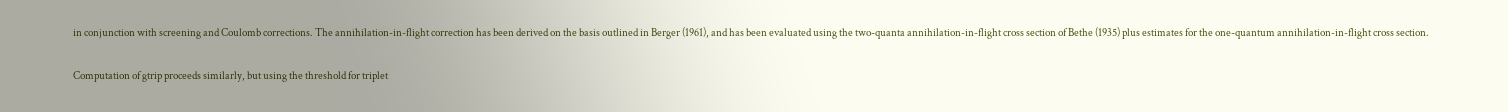in conjunction with screening and Coulomb corrections. The annihilation-in-flight correction has been derived on the basis outlined in Berger (1961), and has been evaluated using the two-quanta annihilation-in-flight cross section of Bethe (1935) plus estimates for the one-quantum annihilation-in-flight cross section.

Computation of gtrip proceeds similarly, but using the threshold for triplet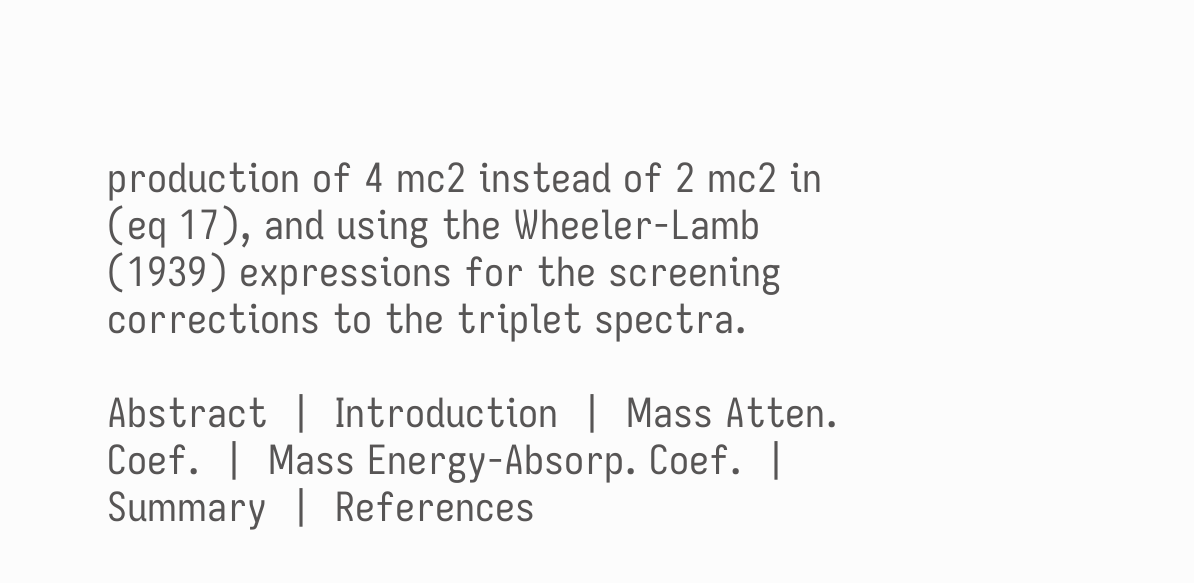production of 4 mc2 instead of 2 mc2 in (eq 17), and using the Wheeler-Lamb (1939) expressions for the screening corrections to the triplet spectra.

Abstract  |  Introduction  |  Mass Atten. Coef.  |  Mass Energy-Absorp. Coef.  |  Summary  |  References